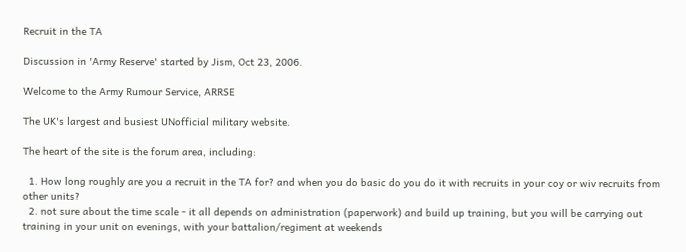Recruit in the TA

Discussion in 'Army Reserve' started by Jism, Oct 23, 2006.

Welcome to the Army Rumour Service, ARRSE

The UK's largest and busiest UNofficial military website.

The heart of the site is the forum area, including:

  1. How long roughly are you a recruit in the TA for? and when you do basic do you do it with recruits in your coy or wiv recruits from other units?
  2. not sure about the time scale - it all depends on administration (paperwork) and build up training, but you will be carrying out training in your unit on evenings, with your battalion/regiment at weekends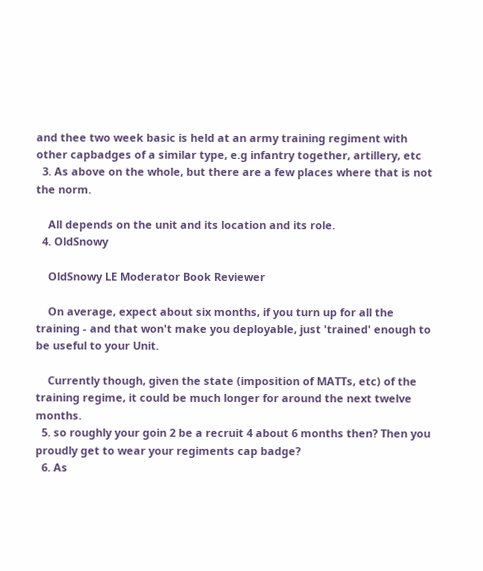and thee two week basic is held at an army training regiment with other capbadges of a similar type, e.g infantry together, artillery, etc
  3. As above on the whole, but there are a few places where that is not the norm.

    All depends on the unit and its location and its role.
  4. OldSnowy

    OldSnowy LE Moderator Book Reviewer

    On average, expect about six months, if you turn up for all the training - and that won't make you deployable, just 'trained' enough to be useful to your Unit.

    Currently though, given the state (imposition of MATTs, etc) of the training regime, it could be much longer for around the next twelve months.
  5. so roughly your goin 2 be a recruit 4 about 6 months then? Then you proudly get to wear your regiments cap badge?
  6. As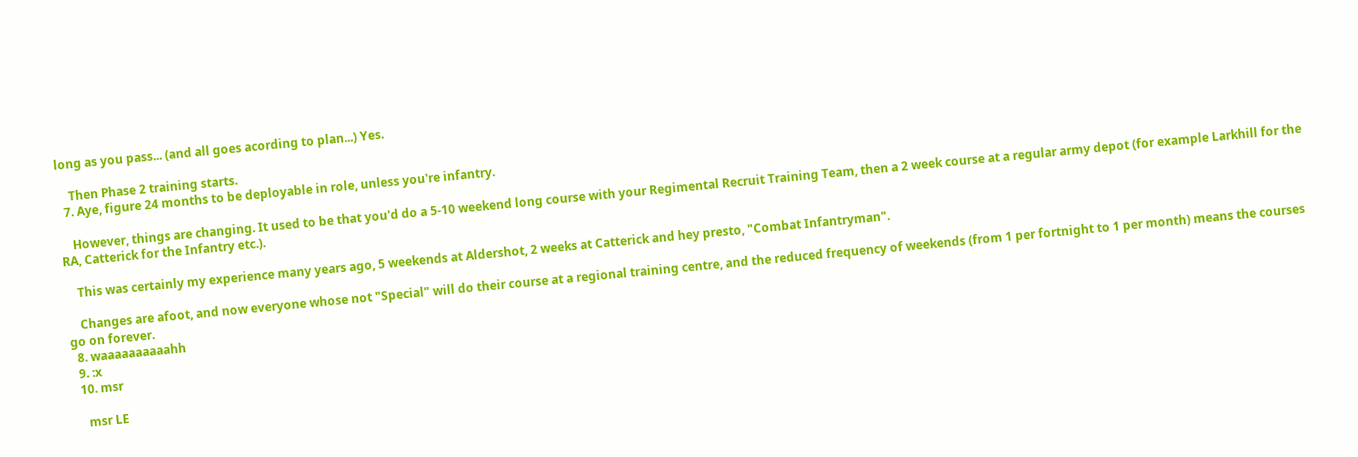long as you pass... (and all goes acording to plan...) Yes.

    Then Phase 2 training starts.
  7. Aye, figure 24 months to be deployable in role, unless you're infantry.

    However, things are changing. It used to be that you'd do a 5-10 weekend long course with your Regimental Recruit Training Team, then a 2 week course at a regular army depot (for example Larkhill for the RA, Catterick for the Infantry etc.).

    This was certainly my experience many years ago, 5 weekends at Aldershot, 2 weeks at Catterick and hey presto, "Combat Infantryman".

    Changes are afoot, and now everyone whose not "Special" will do their course at a regional training centre, and the reduced frequency of weekends (from 1 per fortnight to 1 per month) means the courses go on forever.
  8. waaaaaaaaaahh
  9. :x
  10. msr

    msr LE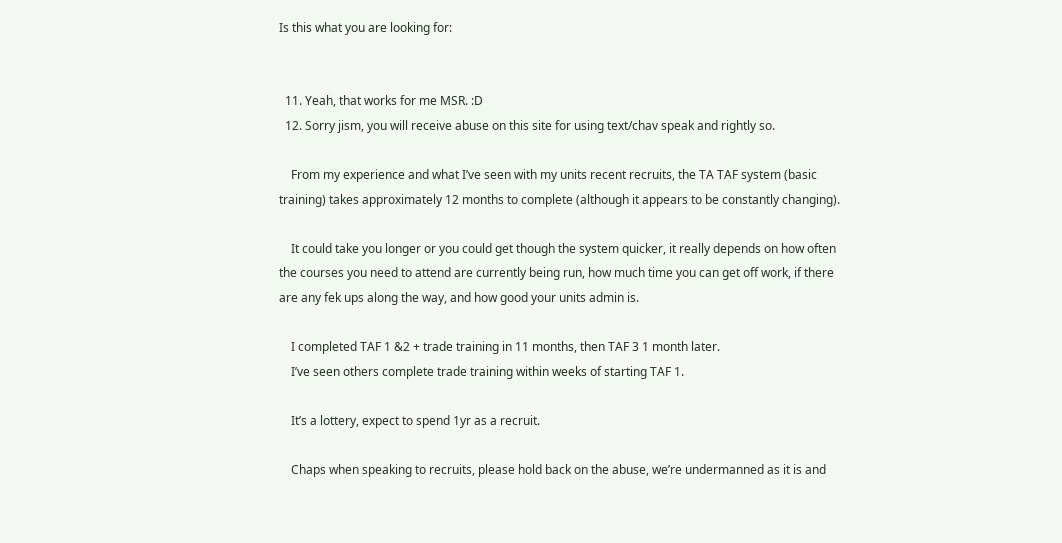Is this what you are looking for:


  11. Yeah, that works for me MSR. :D
  12. Sorry jism, you will receive abuse on this site for using text/chav speak and rightly so.

    From my experience and what I’ve seen with my units recent recruits, the TA TAF system (basic training) takes approximately 12 months to complete (although it appears to be constantly changing).

    It could take you longer or you could get though the system quicker, it really depends on how often the courses you need to attend are currently being run, how much time you can get off work, if there are any fek ups along the way, and how good your units admin is.

    I completed TAF 1 &2 + trade training in 11 months, then TAF 3 1 month later.
    I’ve seen others complete trade training within weeks of starting TAF 1.

    It’s a lottery, expect to spend 1yr as a recruit.

    Chaps when speaking to recruits, please hold back on the abuse, we’re undermanned as it is and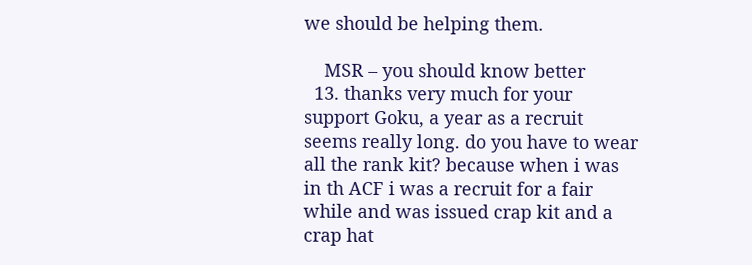we should be helping them.

    MSR – you should know better
  13. thanks very much for your support Goku, a year as a recruit seems really long. do you have to wear all the rank kit? because when i was in th ACF i was a recruit for a fair while and was issued crap kit and a crap hat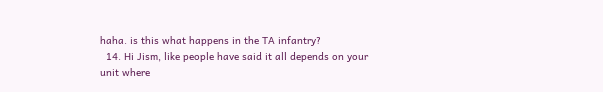haha. is this what happens in the TA infantry?
  14. Hi Jism, like people have said it all depends on your unit where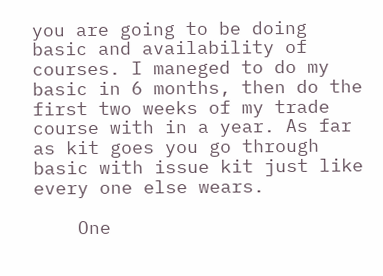you are going to be doing basic and availability of courses. I maneged to do my basic in 6 months, then do the first two weeks of my trade course with in a year. As far as kit goes you go through basic with issue kit just like every one else wears.

    One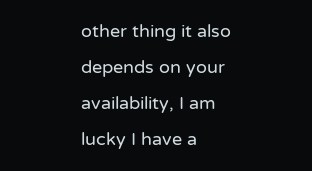other thing it also depends on your availability, I am lucky I have a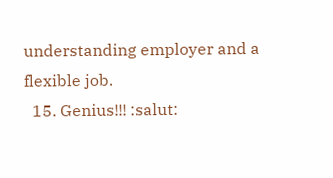understanding employer and a flexible job.
  15. Genius!!! :salut: